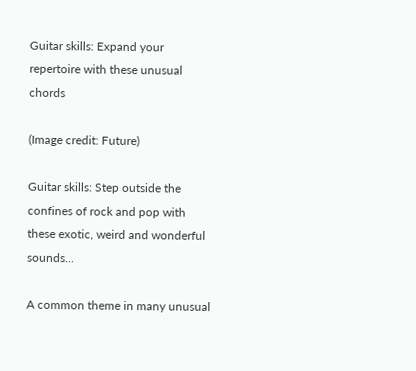Guitar skills: Expand your repertoire with these unusual chords

(Image credit: Future)

Guitar skills: Step outside the confines of rock and pop with these exotic, weird and wonderful sounds...

A common theme in many unusual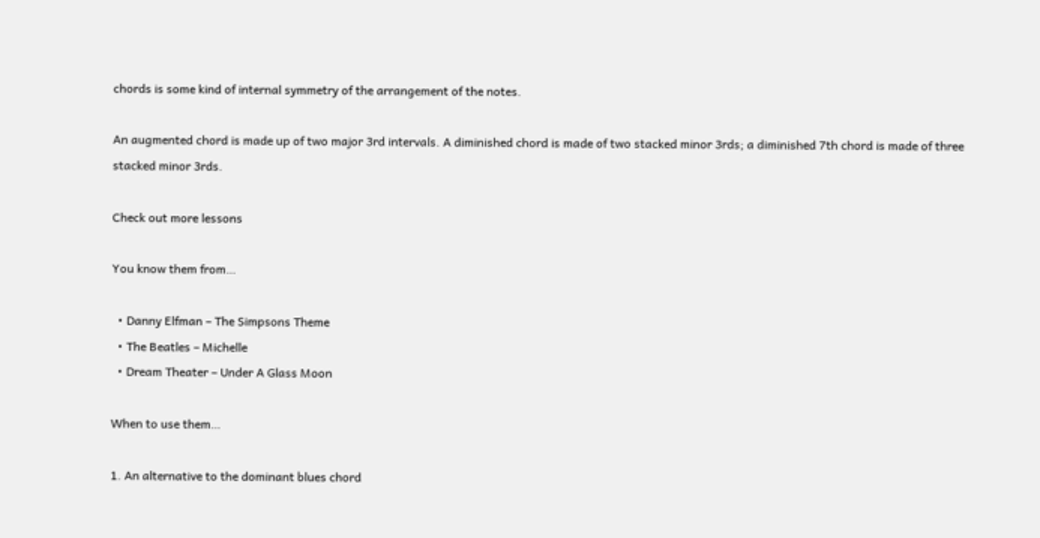chords is some kind of internal symmetry of the arrangement of the notes.

An augmented chord is made up of two major 3rd intervals. A diminished chord is made of two stacked minor 3rds; a diminished 7th chord is made of three stacked minor 3rds.

Check out more lessons

You know them from…

  • Danny Elfman – The Simpsons Theme
  • The Beatles – Michelle
  • Dream Theater – Under A Glass Moon

When to use them…

1. An alternative to the dominant blues chord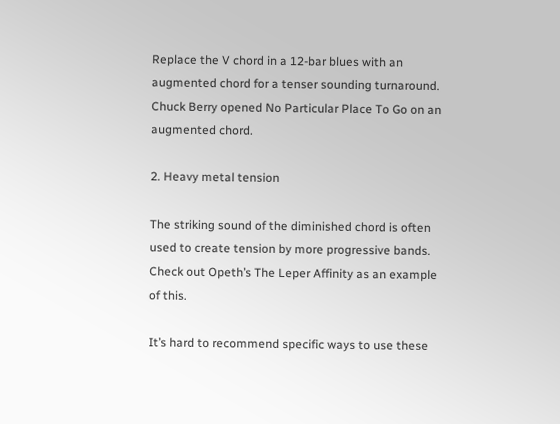Replace the V chord in a 12-bar blues with an augmented chord for a tenser sounding turnaround. Chuck Berry opened No Particular Place To Go on an augmented chord.

2. Heavy metal tension

The striking sound of the diminished chord is often used to create tension by more progressive bands. Check out Opeth’s The Leper Affinity as an example of this.

It’s hard to recommend specific ways to use these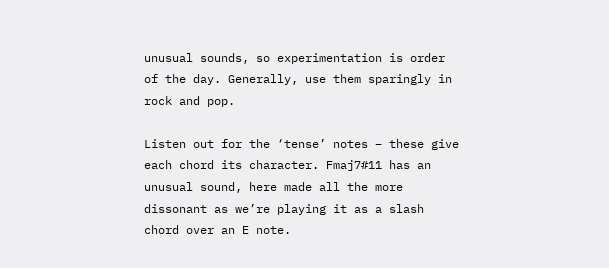unusual sounds, so experimentation is order of the day. Generally, use them sparingly in rock and pop.

Listen out for the ‘tense’ notes – these give each chord its character. Fmaj7#11 has an unusual sound, here made all the more dissonant as we’re playing it as a slash chord over an E note.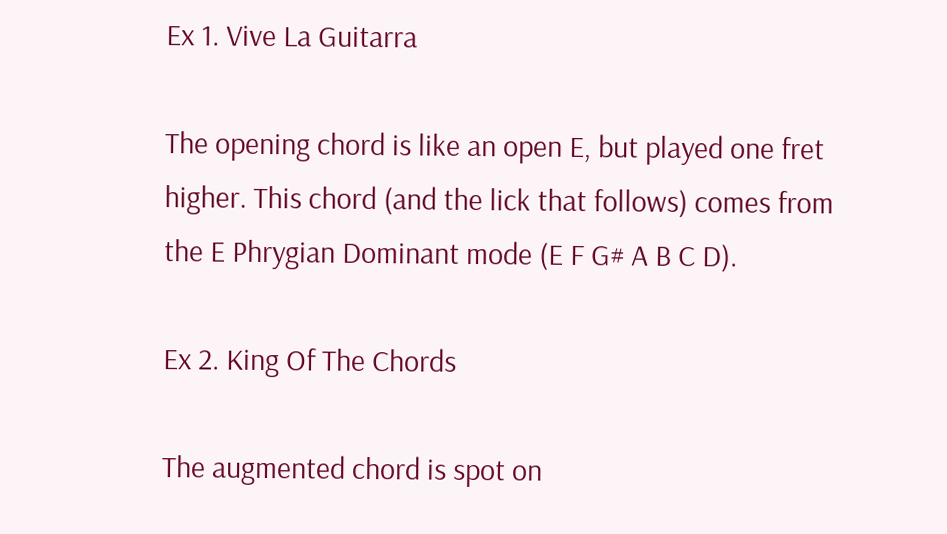Ex 1. Vive La Guitarra

The opening chord is like an open E, but played one fret higher. This chord (and the lick that follows) comes from the E Phrygian Dominant mode (E F G# A B C D).

Ex 2. King Of The Chords

The augmented chord is spot on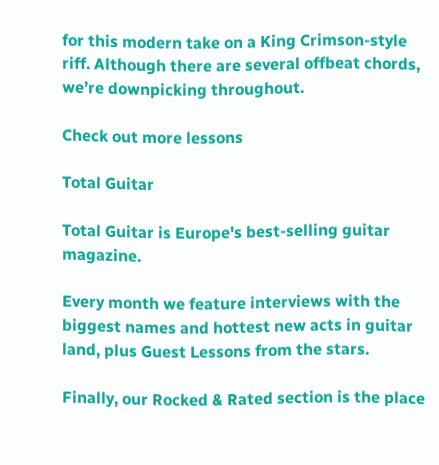for this modern take on a King Crimson-style riff. Although there are several offbeat chords, we’re downpicking throughout.

Check out more lessons

Total Guitar

Total Guitar is Europe's best-selling guitar magazine.

Every month we feature interviews with the biggest names and hottest new acts in guitar land, plus Guest Lessons from the stars.

Finally, our Rocked & Rated section is the place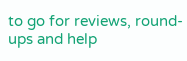to go for reviews, round-ups and help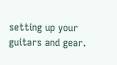setting up your guitars and gear.